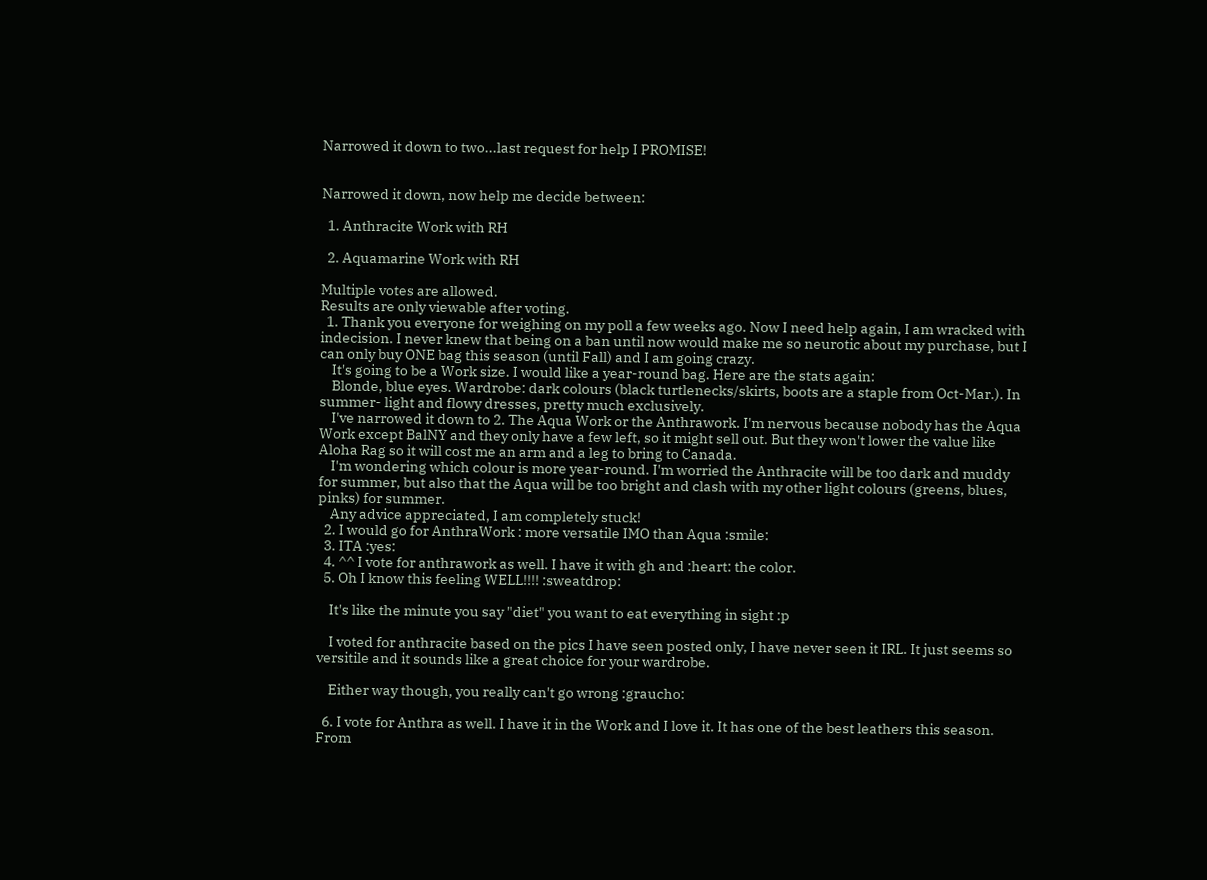Narrowed it down to two...last request for help I PROMISE!


Narrowed it down, now help me decide between:

  1. Anthracite Work with RH

  2. Aquamarine Work with RH

Multiple votes are allowed.
Results are only viewable after voting.
  1. Thank you everyone for weighing on my poll a few weeks ago. Now I need help again, I am wracked with indecision. I never knew that being on a ban until now would make me so neurotic about my purchase, but I can only buy ONE bag this season (until Fall) and I am going crazy.
    It's going to be a Work size. I would like a year-round bag. Here are the stats again:
    Blonde, blue eyes. Wardrobe: dark colours (black turtlenecks/skirts, boots are a staple from Oct-Mar.). In summer- light and flowy dresses, pretty much exclusively.
    I've narrowed it down to 2. The Aqua Work or the Anthrawork. I'm nervous because nobody has the Aqua Work except BalNY and they only have a few left, so it might sell out. But they won't lower the value like Aloha Rag so it will cost me an arm and a leg to bring to Canada.
    I'm wondering which colour is more year-round. I'm worried the Anthracite will be too dark and muddy for summer, but also that the Aqua will be too bright and clash with my other light colours (greens, blues, pinks) for summer.
    Any advice appreciated, I am completely stuck!
  2. I would go for AnthraWork : more versatile IMO than Aqua :smile:
  3. ITA :yes:
  4. ^^ I vote for anthrawork as well. I have it with gh and :heart: the color.
  5. Oh I know this feeling WELL!!!! :sweatdrop:

    It's like the minute you say "diet" you want to eat everything in sight :p

    I voted for anthracite based on the pics I have seen posted only, I have never seen it IRL. It just seems so versitile and it sounds like a great choice for your wardrobe.

    Either way though, you really can't go wrong :graucho:

  6. I vote for Anthra as well. I have it in the Work and I love it. It has one of the best leathers this season. From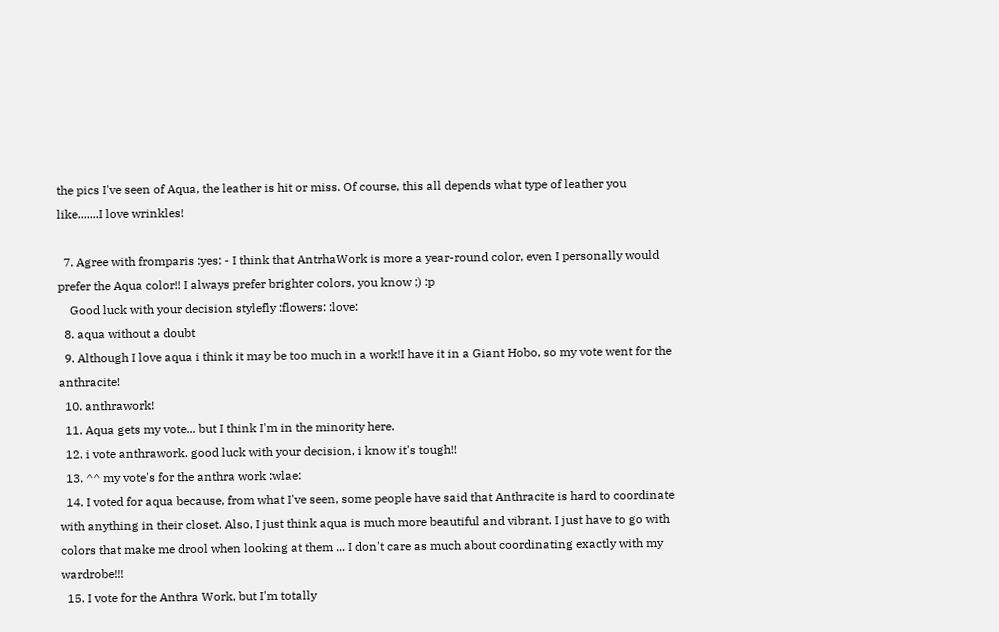the pics I've seen of Aqua, the leather is hit or miss. Of course, this all depends what type of leather you like.......I love wrinkles!

  7. Agree with fromparis :yes: - I think that AntrhaWork is more a year-round color, even I personally would prefer the Aqua color!! I always prefer brighter colors, you know ;) :p
    Good luck with your decision stylefly :flowers: :love:
  8. aqua without a doubt
  9. Although I love aqua i think it may be too much in a work!I have it in a Giant Hobo, so my vote went for the anthracite!
  10. anthrawork!
  11. Aqua gets my vote... but I think I'm in the minority here.
  12. i vote anthrawork. good luck with your decision, i know it's tough!!
  13. ^^ my vote's for the anthra work :wlae:
  14. I voted for aqua because, from what I've seen, some people have said that Anthracite is hard to coordinate with anything in their closet. Also, I just think aqua is much more beautiful and vibrant. I just have to go with colors that make me drool when looking at them ... I don't care as much about coordinating exactly with my wardrobe!!!
  15. I vote for the Anthra Work, but I'm totally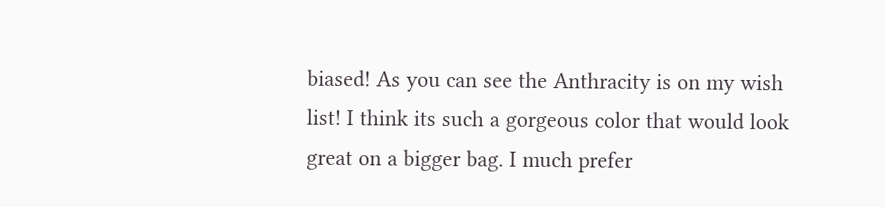biased! As you can see the Anthracity is on my wish list! I think its such a gorgeous color that would look great on a bigger bag. I much prefer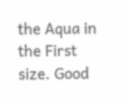the Aqua in the First size. Good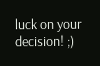luck on your decision! ;)